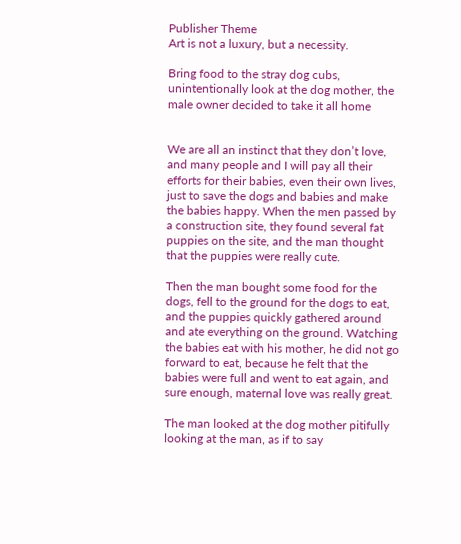Publisher Theme
Art is not a luxury, but a necessity.

Bring food to the stray dog cubs, unintentionally look at the dog mother, the male owner decided to take it all home


We are all an instinct that they don’t love, and many people and I will pay all their efforts for their babies, even their own lives, just to save the dogs and babies and make the babies happy. When the men passed by a construction site, they found several fat puppies on the site, and the man thought that the puppies were really cute.

Then the man bought some food for the dogs, fell to the ground for the dogs to eat, and the puppies quickly gathered around and ate everything on the ground. Watching the babies eat with his mother, he did not go forward to eat, because he felt that the babies were full and went to eat again, and sure enough, maternal love was really great.

The man looked at the dog mother pitifully looking at the man, as if to say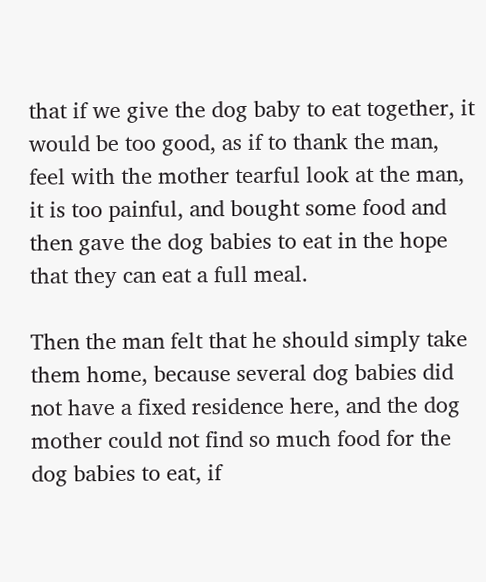that if we give the dog baby to eat together, it would be too good, as if to thank the man, feel with the mother tearful look at the man, it is too painful, and bought some food and then gave the dog babies to eat in the hope that they can eat a full meal.

Then the man felt that he should simply take them home, because several dog babies did not have a fixed residence here, and the dog mother could not find so much food for the dog babies to eat, if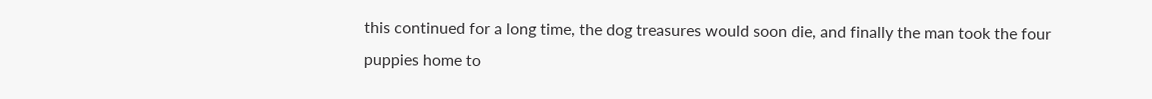this continued for a long time, the dog treasures would soon die, and finally the man took the four puppies home to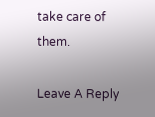take care of them.

Leave A Reply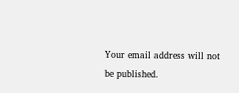Your email address will not be published.